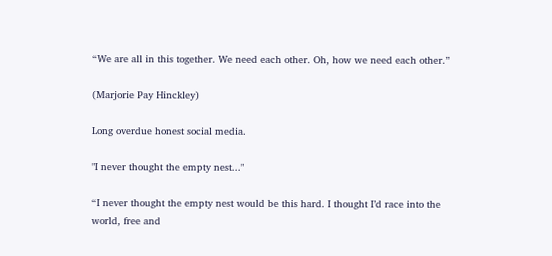“We are all in this together. We need each other. Oh, how we need each other.”

(Marjorie Pay Hinckley)

Long overdue honest social media.

"I never thought the empty nest..."

“I never thought the empty nest would be this hard. I thought I’d race into the world, free and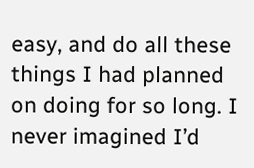easy, and do all these things I had planned on doing for so long. I never imagined I’d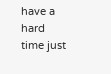have a hard time just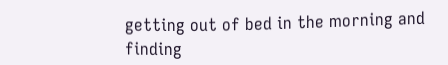getting out of bed in the morning and finding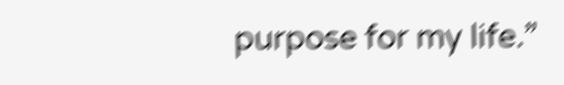purpose for my life.”